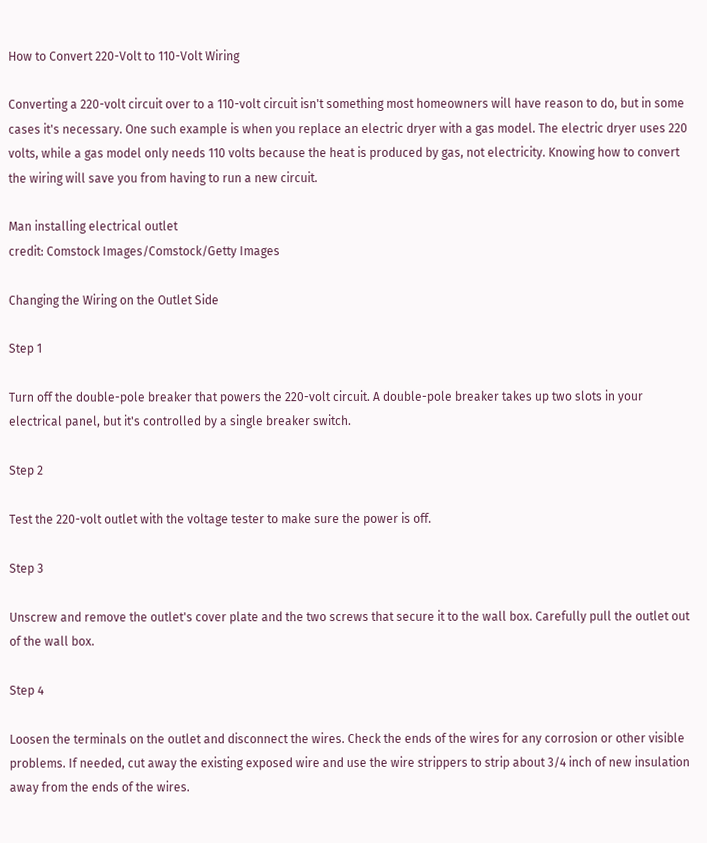How to Convert 220-Volt to 110-Volt Wiring

Converting a 220-volt circuit over to a 110-volt circuit isn't something most homeowners will have reason to do, but in some cases it's necessary. One such example is when you replace an electric dryer with a gas model. The electric dryer uses 220 volts, while a gas model only needs 110 volts because the heat is produced by gas, not electricity. Knowing how to convert the wiring will save you from having to run a new circuit.

Man installing electrical outlet
credit: Comstock Images/Comstock/Getty Images

Changing the Wiring on the Outlet Side

Step 1

Turn off the double-pole breaker that powers the 220-volt circuit. A double-pole breaker takes up two slots in your electrical panel, but it's controlled by a single breaker switch.

Step 2

Test the 220-volt outlet with the voltage tester to make sure the power is off.

Step 3

Unscrew and remove the outlet's cover plate and the two screws that secure it to the wall box. Carefully pull the outlet out of the wall box.

Step 4

Loosen the terminals on the outlet and disconnect the wires. Check the ends of the wires for any corrosion or other visible problems. If needed, cut away the existing exposed wire and use the wire strippers to strip about 3/4 inch of new insulation away from the ends of the wires.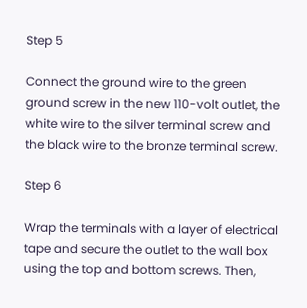Step 5

Connect the ground wire to the green ground screw in the new 110-volt outlet, the white wire to the silver terminal screw and the black wire to the bronze terminal screw.

Step 6

Wrap the terminals with a layer of electrical tape and secure the outlet to the wall box using the top and bottom screws. Then,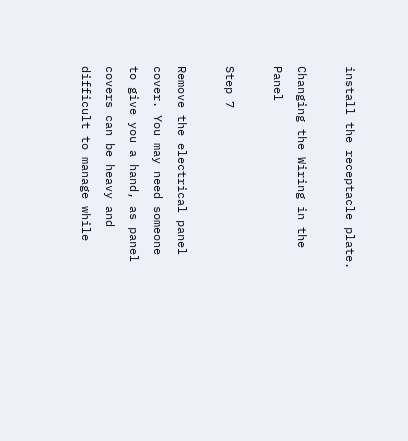install the receptacle plate.

Changing the Wiring in the Panel

Step 7

Remove the electrical panel cover. You may need someone to give you a hand, as panel covers can be heavy and difficult to manage while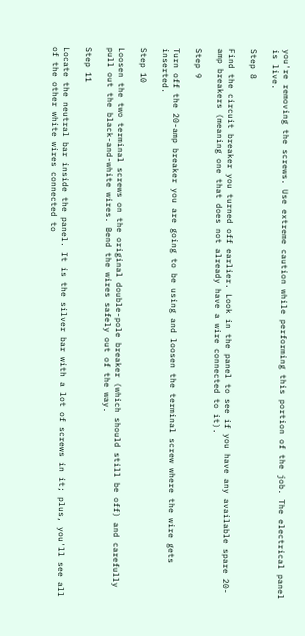you're removing the screws. Use extreme caution while performing this portion of the job. The electrical panel is live.

Step 8

Find the circuit breaker you turned off earlier. Look in the panel to see if you have any available spare 20-amp breakers (meaning one that does not already have a wire connected to it).

Step 9

Turn off the 20-amp breaker you are going to be using and loosen the terminal screw where the wire gets inserted.

Step 10

Loosen the two terminal screws on the original double-pole breaker (which should still be off) and carefully pull out the black-and-white wires. Bend the wires safely out of the way.

Step 11

Locate the neutral bar inside the panel. It is the silver bar with a lot of screws in it; plus, you'll see all of the other white wires connected to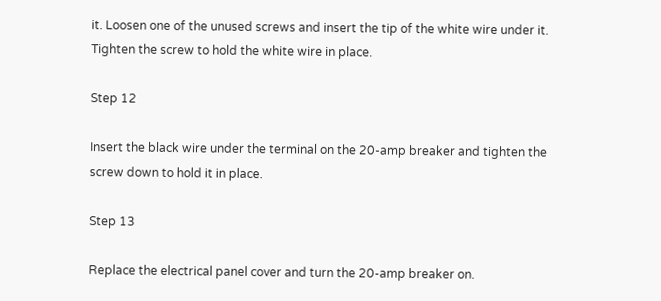it. Loosen one of the unused screws and insert the tip of the white wire under it. Tighten the screw to hold the white wire in place.

Step 12

Insert the black wire under the terminal on the 20-amp breaker and tighten the screw down to hold it in place.

Step 13

Replace the electrical panel cover and turn the 20-amp breaker on.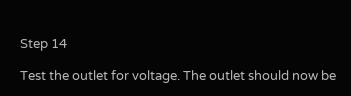Step 14

Test the outlet for voltage. The outlet should now be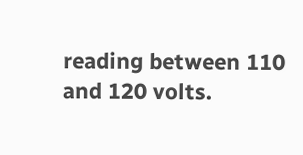reading between 110 and 120 volts.